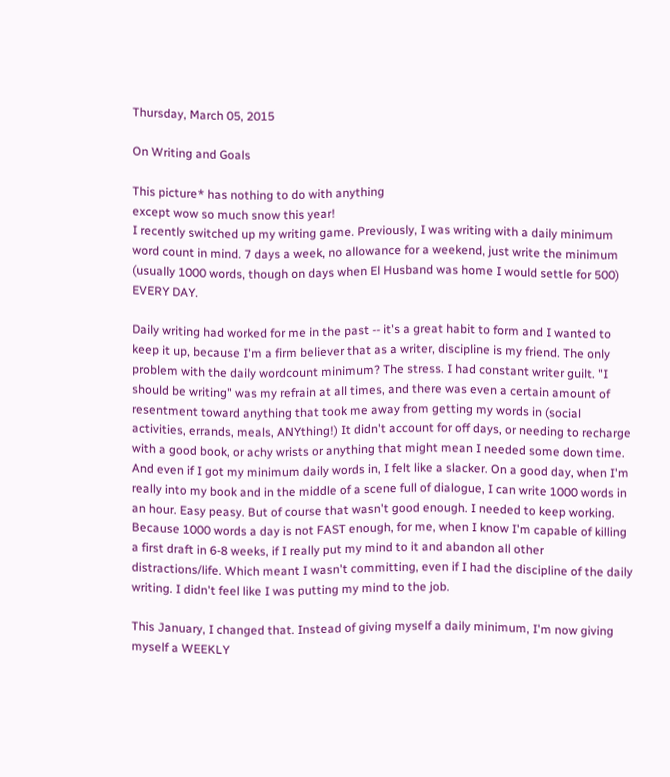Thursday, March 05, 2015

On Writing and Goals

This picture* has nothing to do with anything
except wow so much snow this year!
I recently switched up my writing game. Previously, I was writing with a daily minimum word count in mind. 7 days a week, no allowance for a weekend, just write the minimum (usually 1000 words, though on days when El Husband was home I would settle for 500) EVERY DAY.

Daily writing had worked for me in the past -- it's a great habit to form and I wanted to keep it up, because I'm a firm believer that as a writer, discipline is my friend. The only problem with the daily wordcount minimum? The stress. I had constant writer guilt. "I should be writing" was my refrain at all times, and there was even a certain amount of resentment toward anything that took me away from getting my words in (social activities, errands, meals, ANYthing!) It didn't account for off days, or needing to recharge with a good book, or achy wrists or anything that might mean I needed some down time. And even if I got my minimum daily words in, I felt like a slacker. On a good day, when I'm really into my book and in the middle of a scene full of dialogue, I can write 1000 words in an hour. Easy peasy. But of course that wasn't good enough. I needed to keep working. Because 1000 words a day is not FAST enough, for me, when I know I'm capable of killing a first draft in 6-8 weeks, if I really put my mind to it and abandon all other distractions/life. Which meant I wasn't committing, even if I had the discipline of the daily writing. I didn't feel like I was putting my mind to the job.

This January, I changed that. Instead of giving myself a daily minimum, I'm now giving myself a WEEKLY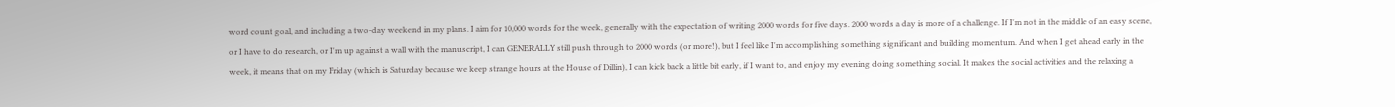word count goal, and including a two-day weekend in my plans. I aim for 10,000 words for the week, generally with the expectation of writing 2000 words for five days. 2000 words a day is more of a challenge. If I'm not in the middle of an easy scene, or I have to do research, or I'm up against a wall with the manuscript, I can GENERALLY still push through to 2000 words (or more!), but I feel like I'm accomplishing something significant and building momentum. And when I get ahead early in the week, it means that on my Friday (which is Saturday because we keep strange hours at the House of Dillin), I can kick back a little bit early, if I want to, and enjoy my evening doing something social. It makes the social activities and the relaxing a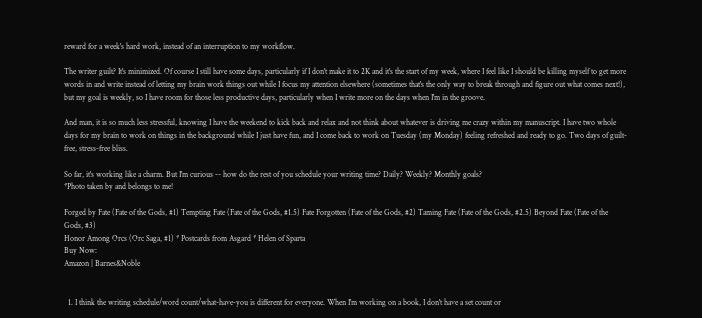reward for a week's hard work, instead of an interruption to my workflow.

The writer guilt? It's minimized. Of course I still have some days, particularly if I don't make it to 2K and it's the start of my week, where I feel like I should be killing myself to get more words in and write instead of letting my brain work things out while I focus my attention elsewhere (sometimes that's the only way to break through and figure out what comes next!), but my goal is weekly, so I have room for those less productive days, particularly when I write more on the days when I'm in the groove.

And man, it is so much less stressful, knowing I have the weekend to kick back and relax and not think about whatever is driving me crazy within my manuscript. I have two whole days for my brain to work on things in the background while I just have fun, and I come back to work on Tuesday (my Monday) feeling refreshed and ready to go. Two days of guilt-free, stress-free bliss.

So far, it's working like a charm. But I'm curious -- how do the rest of you schedule your writing time? Daily? Weekly? Monthly goals?
*Photo taken by and belongs to me!

Forged by Fate (Fate of the Gods, #1) Tempting Fate (Fate of the Gods, #1.5) Fate Forgotten (Fate of the Gods, #2) Taming Fate (Fate of the Gods, #2.5) Beyond Fate (Fate of the Gods, #3)
Honor Among Orcs (Orc Saga, #1) * Postcards from Asgard * Helen of Sparta
Buy Now:
Amazon | Barnes&Noble


  1. I think the writing schedule/word count/what-have-you is different for everyone. When I'm working on a book, I don't have a set count or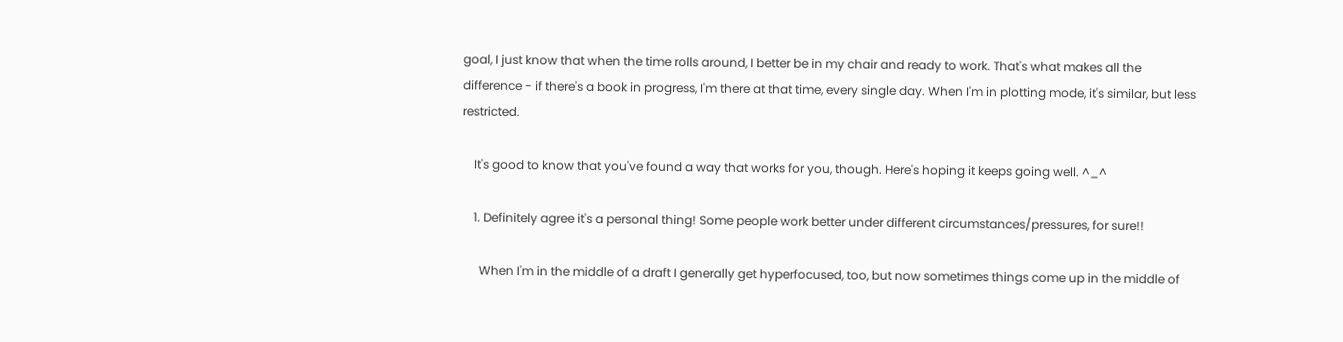goal, I just know that when the time rolls around, I better be in my chair and ready to work. That's what makes all the difference - if there's a book in progress, I'm there at that time, every single day. When I'm in plotting mode, it's similar, but less restricted.

    It's good to know that you've found a way that works for you, though. Here's hoping it keeps going well. ^_^

    1. Definitely agree it's a personal thing! Some people work better under different circumstances/pressures, for sure!!

      When I'm in the middle of a draft I generally get hyperfocused, too, but now sometimes things come up in the middle of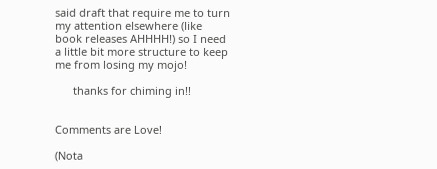said draft that require me to turn my attention elsewhere (like book releases AHHHH!) so I need a little bit more structure to keep me from losing my mojo!

      thanks for chiming in!!


Comments are Love!

(Nota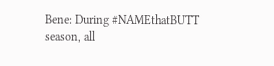Bene: During #NAMEthatBUTT season, all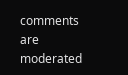comments are moderated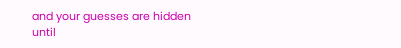and your guesses are hidden until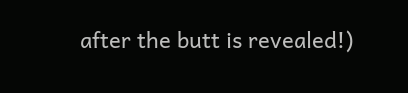after the butt is revealed!)